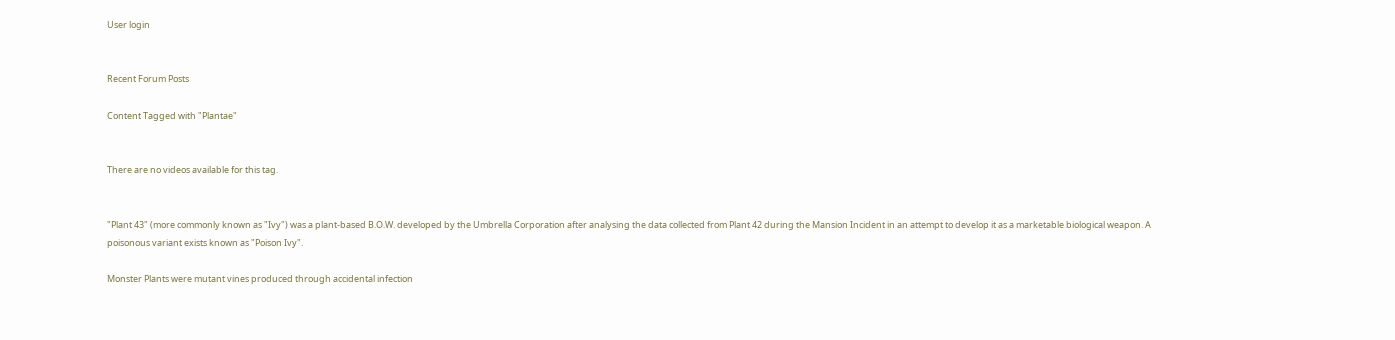User login


Recent Forum Posts

Content Tagged with "Plantae"


There are no videos available for this tag.


"Plant 43" (more commonly known as "Ivy") was a plant-based B.O.W. developed by the Umbrella Corporation after analysing the data collected from Plant 42 during the Mansion Incident in an attempt to develop it as a marketable biological weapon. A poisonous variant exists known as "Poison Ivy".

Monster Plants were mutant vines produced through accidental infection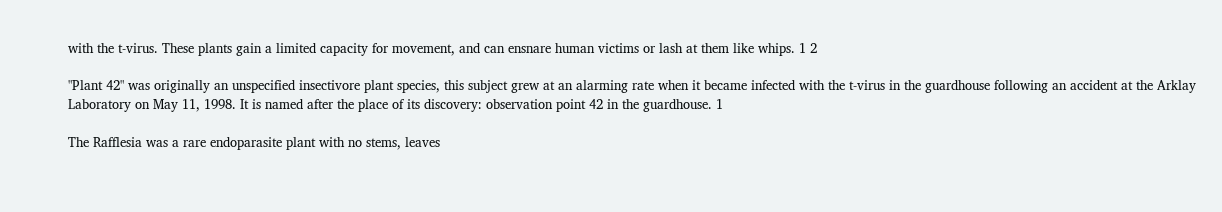with the t-virus. These plants gain a limited capacity for movement, and can ensnare human victims or lash at them like whips. 1 2

"Plant 42" was originally an unspecified insectivore plant species, this subject grew at an alarming rate when it became infected with the t-virus in the guardhouse following an accident at the Arklay Laboratory on May 11, 1998. It is named after the place of its discovery: observation point 42 in the guardhouse. 1

The Rafflesia was a rare endoparasite plant with no stems, leaves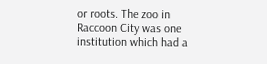or roots. The zoo in Raccoon City was one institution which had a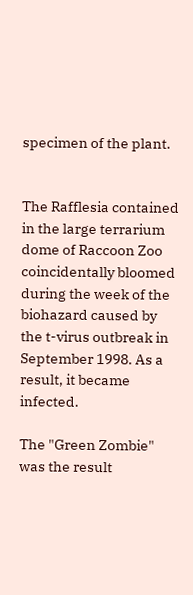specimen of the plant.


The Rafflesia contained in the large terrarium dome of Raccoon Zoo coincidentally bloomed during the week of the biohazard caused by the t-virus outbreak in September 1998. As a result, it became infected.

The "Green Zombie" was the result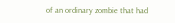of an ordinary zombie that had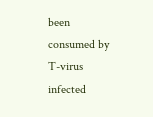been consumed by T-virus infected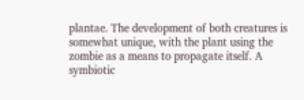plantae. The development of both creatures is somewhat unique, with the plant using the zombie as a means to propagate itself. A symbiotic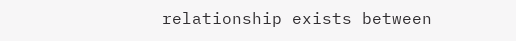relationship exists between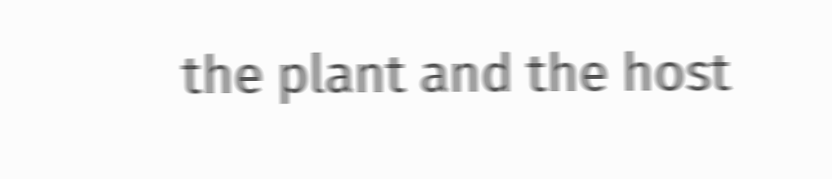the plant and the host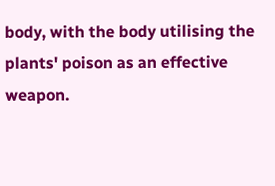body, with the body utilising the plants' poison as an effective weapon.